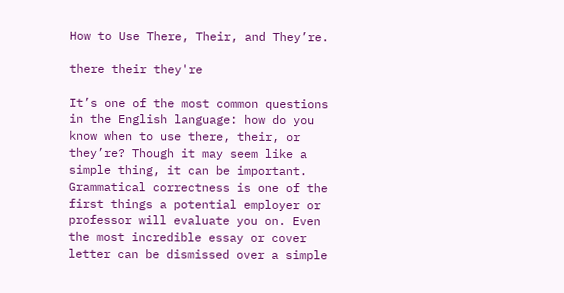How to Use There, Their, and They’re.

there their they're

It’s one of the most common questions in the English language: how do you know when to use there, their, or they’re? Though it may seem like a simple thing, it can be important. Grammatical correctness is one of the first things a potential employer or professor will evaluate you on. Even the most incredible essay or cover letter can be dismissed over a simple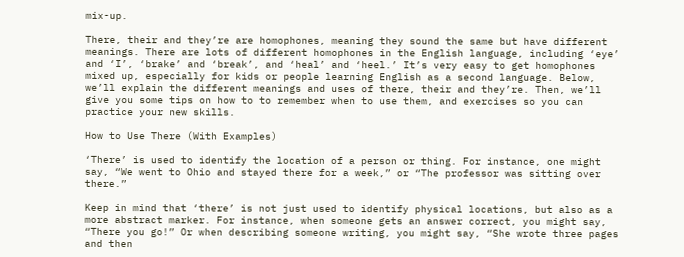mix-up.

There, their and they’re are homophones, meaning they sound the same but have different meanings. There are lots of different homophones in the English language, including ‘eye’ and ‘I’, ‘brake’ and ‘break’, and ‘heal’ and ‘heel.’ It’s very easy to get homophones mixed up, especially for kids or people learning English as a second language. Below, we’ll explain the different meanings and uses of there, their and they’re. Then, we’ll give you some tips on how to to remember when to use them, and exercises so you can practice your new skills.

How to Use There (With Examples)

‘There’ is used to identify the location of a person or thing. For instance, one might say, “We went to Ohio and stayed there for a week,” or “The professor was sitting over there.”

Keep in mind that ‘there’ is not just used to identify physical locations, but also as a more abstract marker. For instance, when someone gets an answer correct, you might say, “There you go!” Or when describing someone writing, you might say, “She wrote three pages and then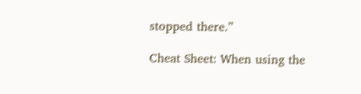stopped there.”

Cheat Sheet: When using the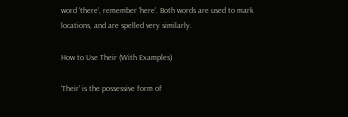word ‘there’, remember ‘here’. Both words are used to mark locations, and are spelled very similarly.

How to Use Their (With Examples)

‘Their’ is the possessive form of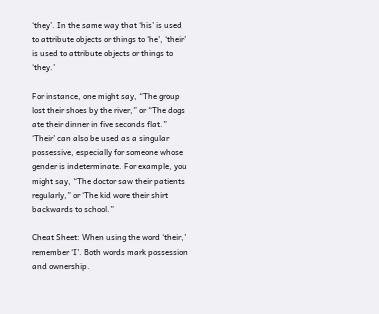‘they’. In the same way that ‘his’ is used to attribute objects or things to ‘he’, ‘their’ is used to attribute objects or things to ‘they.’

For instance, one might say, “The group lost their shoes by the river,” or “The dogs ate their dinner in five seconds flat.” ‘Their’ can also be used as a singular possessive, especially for someone whose gender is indeterminate. For example, you might say, “The doctor saw their patients regularly,” or ‘The kid wore their shirt backwards to school.”

Cheat Sheet: When using the word ‘their,’ remember ‘I’. Both words mark possession and ownership.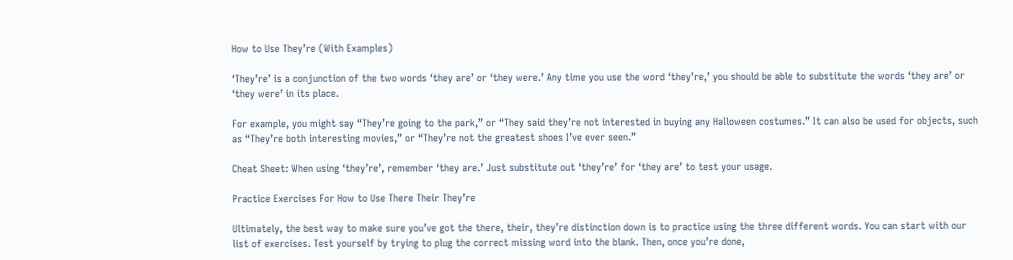How to Use They’re (With Examples)

‘They’re’ is a conjunction of the two words ‘they are’ or ‘they were.’ Any time you use the word ‘they’re,’ you should be able to substitute the words ‘they are’ or ‘they were’ in its place.

For example, you might say “They’re going to the park,” or “They said they’re not interested in buying any Halloween costumes.” It can also be used for objects, such as “They’re both interesting movies,” or “They’re not the greatest shoes I’ve ever seen.”

Cheat Sheet: When using ‘they’re’, remember ‘they are.’ Just substitute out ‘they’re’ for ‘they are’ to test your usage.

Practice Exercises For How to Use There Their They’re

Ultimately, the best way to make sure you’ve got the there, their, they’re distinction down is to practice using the three different words. You can start with our list of exercises. Test yourself by trying to plug the correct missing word into the blank. Then, once you’re done,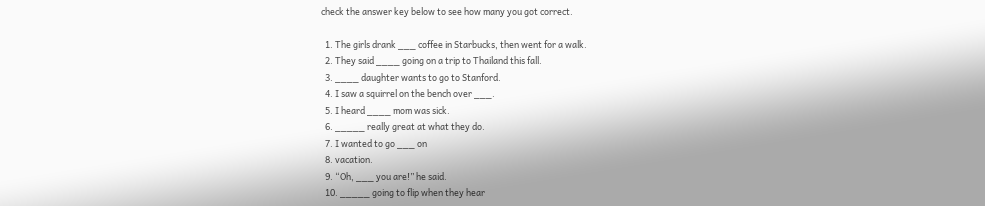check the answer key below to see how many you got correct.

  1. The girls drank ___ coffee in Starbucks, then went for a walk.
  2. They said ____ going on a trip to Thailand this fall.
  3. ____ daughter wants to go to Stanford.
  4. I saw a squirrel on the bench over ___.
  5. I heard ____ mom was sick.
  6. _____ really great at what they do.
  7. I wanted to go ___ on
  8. vacation.
  9. “Oh, ___ you are!” he said.
  10. _____ going to flip when they hear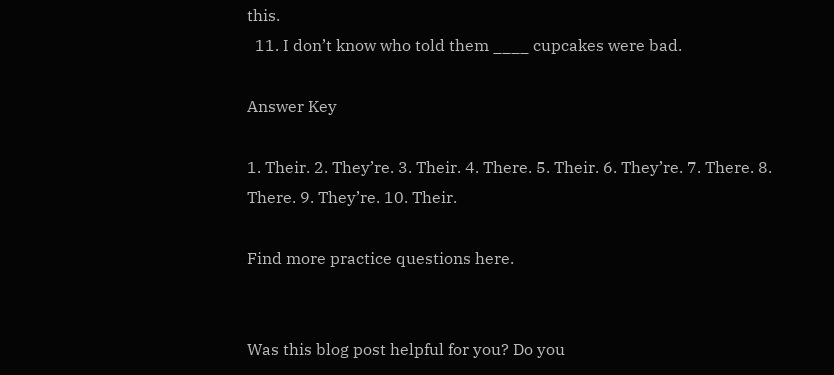this.
  11. I don’t know who told them ____ cupcakes were bad.

Answer Key

1. Their. 2. They’re. 3. Their. 4. There. 5. Their. 6. They’re. 7. There. 8. There. 9. They’re. 10. Their.

Find more practice questions here.


Was this blog post helpful for you? Do you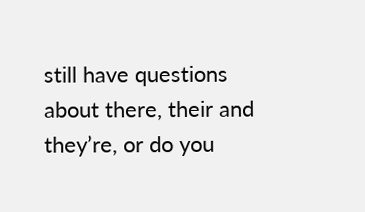still have questions about there, their and they’re, or do you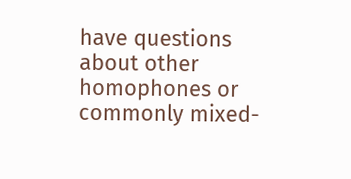have questions about other homophones or commonly mixed-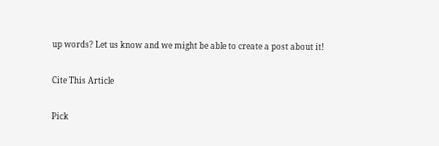up words? Let us know and we might be able to create a post about it!

Cite This Article

Pick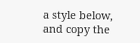a style below, and copy the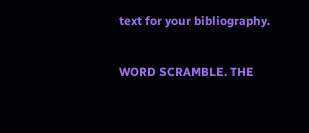text for your bibliography.

WORD SCRAMBLE. THE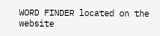WORD FINDER located on the website